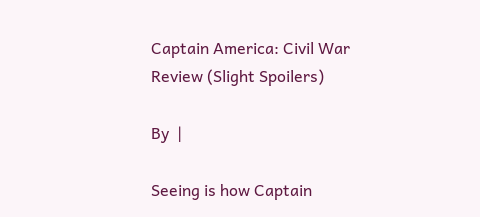Captain America: Civil War Review (Slight Spoilers)

By  |

Seeing is how Captain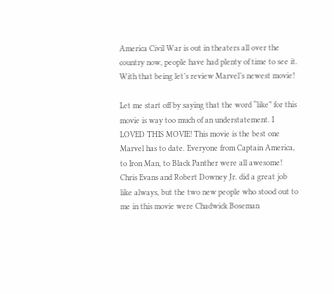America Civil War is out in theaters all over the country now, people have had plenty of time to see it. With that being let’s review Marvel’s newest movie!

Let me start off by saying that the word “like” for this movie is way too much of an understatement. I LOVED THIS MOVIE! This movie is the best one Marvel has to date. Everyone from Captain America, to Iron Man, to Black Panther were all awesome! Chris Evans and Robert Downey Jr. did a great job like always, but the two new people who stood out to me in this movie were Chadwick Boseman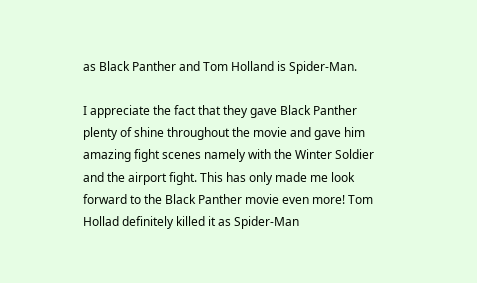as Black Panther and Tom Holland is Spider-Man.

I appreciate the fact that they gave Black Panther plenty of shine throughout the movie and gave him amazing fight scenes namely with the Winter Soldier and the airport fight. This has only made me look forward to the Black Panther movie even more! Tom Hollad definitely killed it as Spider-Man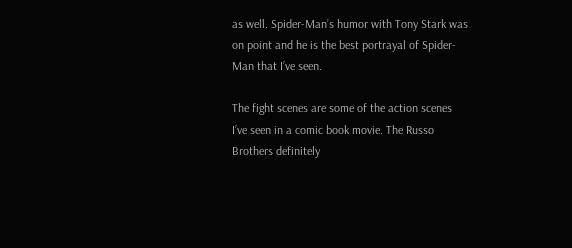as well. Spider-Man’s humor with Tony Stark was on point and he is the best portrayal of Spider-Man that I’ve seen.

The fight scenes are some of the action scenes I’ve seen in a comic book movie. The Russo Brothers definitely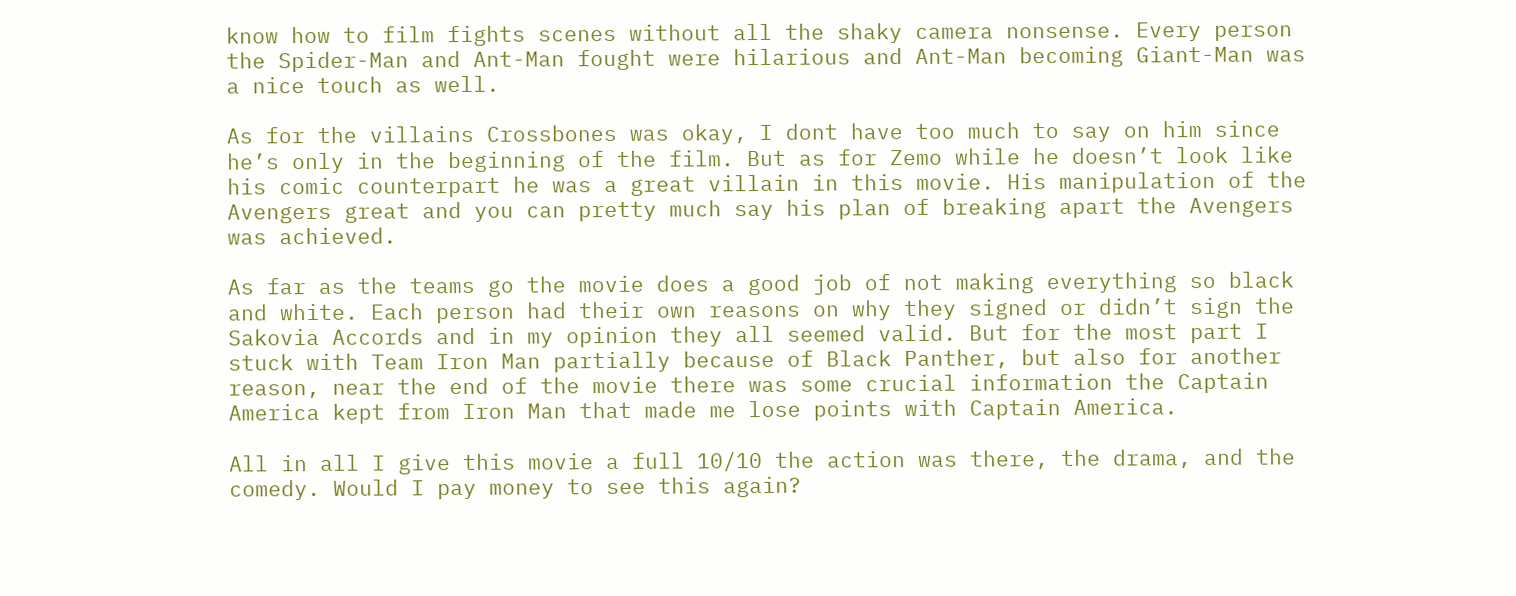know how to film fights scenes without all the shaky camera nonsense. Every person the Spider-Man and Ant-Man fought were hilarious and Ant-Man becoming Giant-Man was a nice touch as well.

As for the villains Crossbones was okay, I dont have too much to say on him since he’s only in the beginning of the film. But as for Zemo while he doesn’t look like his comic counterpart he was a great villain in this movie. His manipulation of the Avengers great and you can pretty much say his plan of breaking apart the Avengers was achieved.

As far as the teams go the movie does a good job of not making everything so black and white. Each person had their own reasons on why they signed or didn’t sign the Sakovia Accords and in my opinion they all seemed valid. But for the most part I stuck with Team Iron Man partially because of Black Panther, but also for another reason, near the end of the movie there was some crucial information the Captain America kept from Iron Man that made me lose points with Captain America.

All in all I give this movie a full 10/10 the action was there, the drama, and the comedy. Would I pay money to see this again?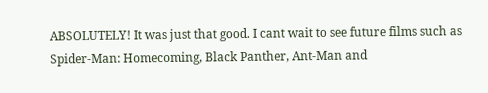ABSOLUTELY! It was just that good. I cant wait to see future films such as Spider-Man: Homecoming, Black Panther, Ant-Man and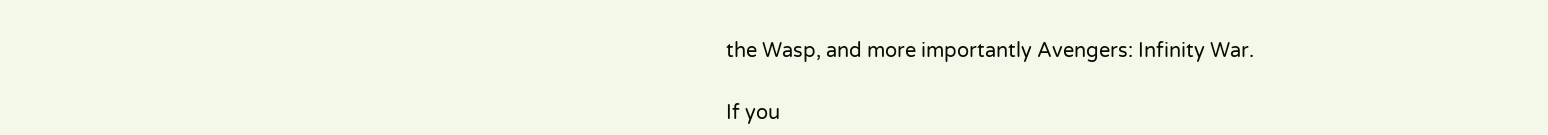the Wasp, and more importantly Avengers: Infinity War.

If you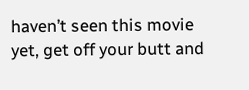haven’t seen this movie yet, get off your butt and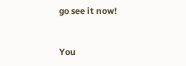go see it now!


You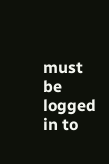must be logged in to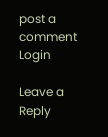post a comment Login

Leave a Reply